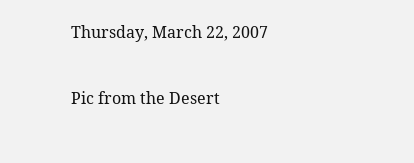Thursday, March 22, 2007

Pic from the Desert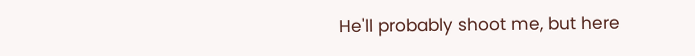He'll probably shoot me, but here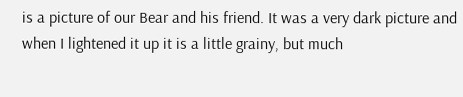is a picture of our Bear and his friend. It was a very dark picture and when I lightened it up it is a little grainy, but much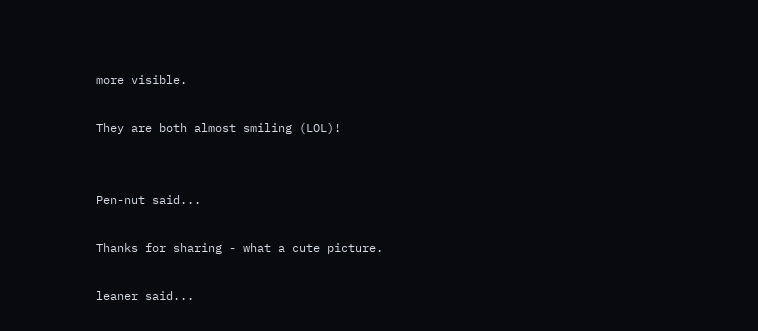more visible.

They are both almost smiling (LOL)!


Pen-nut said...

Thanks for sharing - what a cute picture.

leaner said...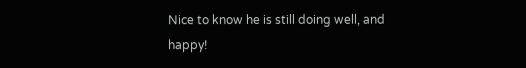Nice to know he is still doing well, and happy!